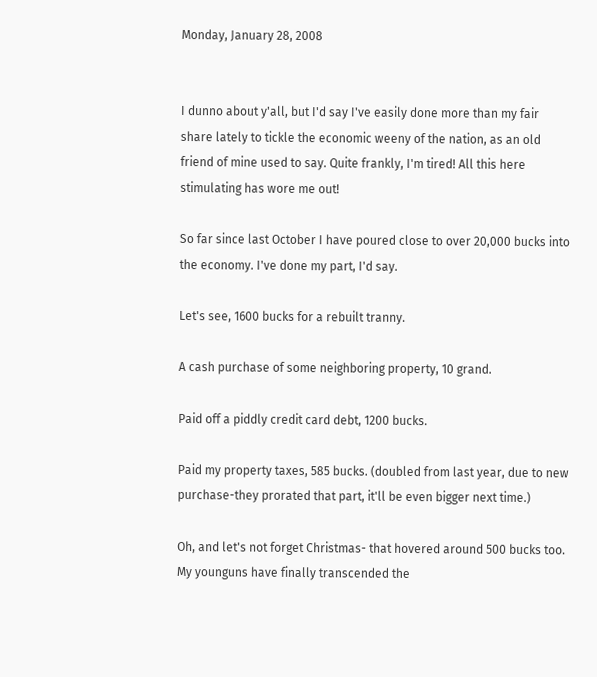Monday, January 28, 2008


I dunno about y'all, but I'd say I've easily done more than my fair share lately to tickle the economic weeny of the nation, as an old friend of mine used to say. Quite frankly, I'm tired! All this here stimulating has wore me out!

So far since last October I have poured close to over 20,000 bucks into the economy. I've done my part, I'd say.

Let's see, 1600 bucks for a rebuilt tranny.

A cash purchase of some neighboring property, 10 grand.

Paid off a piddly credit card debt, 1200 bucks.

Paid my property taxes, 585 bucks. (doubled from last year, due to new purchase-they prorated that part, it'll be even bigger next time.)

Oh, and let's not forget Christmas- that hovered around 500 bucks too. My younguns have finally transcended the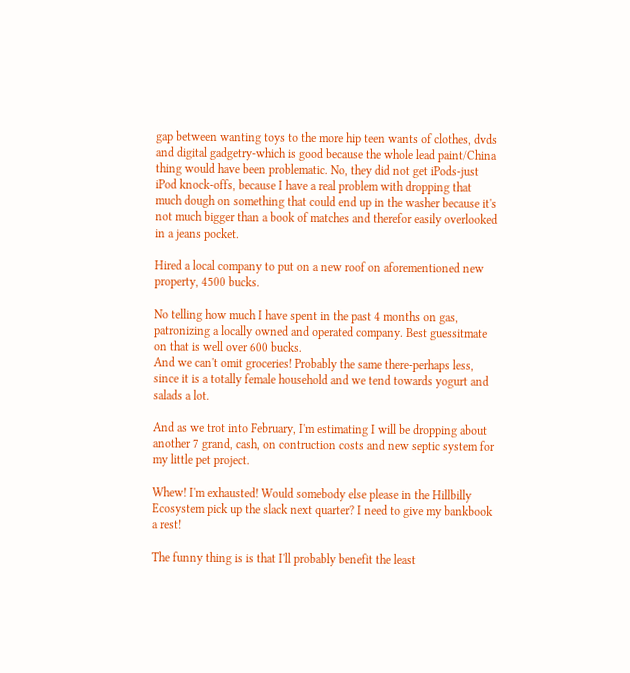gap between wanting toys to the more hip teen wants of clothes, dvds and digital gadgetry-which is good because the whole lead paint/China thing would have been problematic. No, they did not get iPods-just iPod knock-offs, because I have a real problem with dropping that much dough on something that could end up in the washer because it's not much bigger than a book of matches and therefor easily overlooked in a jeans pocket.

Hired a local company to put on a new roof on aforementioned new property, 4500 bucks.

No telling how much I have spent in the past 4 months on gas, patronizing a locally owned and operated company. Best guessitmate on that is well over 600 bucks.
And we can't omit groceries! Probably the same there-perhaps less, since it is a totally female household and we tend towards yogurt and salads a lot.

And as we trot into February, I'm estimating I will be dropping about another 7 grand, cash, on contruction costs and new septic system for my little pet project.

Whew! I'm exhausted! Would somebody else please in the Hillbilly Ecosystem pick up the slack next quarter? I need to give my bankbook a rest!

The funny thing is is that I'll probably benefit the least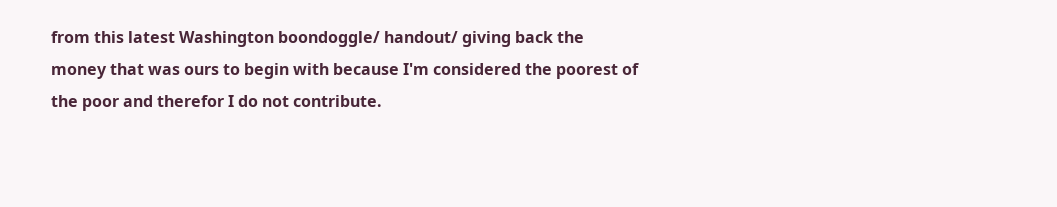from this latest Washington boondoggle/ handout/ giving back the money that was ours to begin with because I'm considered the poorest of the poor and therefor I do not contribute.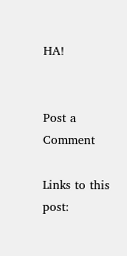HA!


Post a Comment

Links to this post: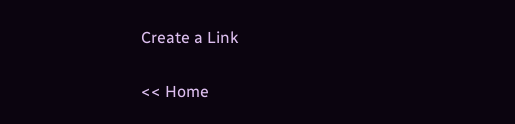Create a Link

<< Home